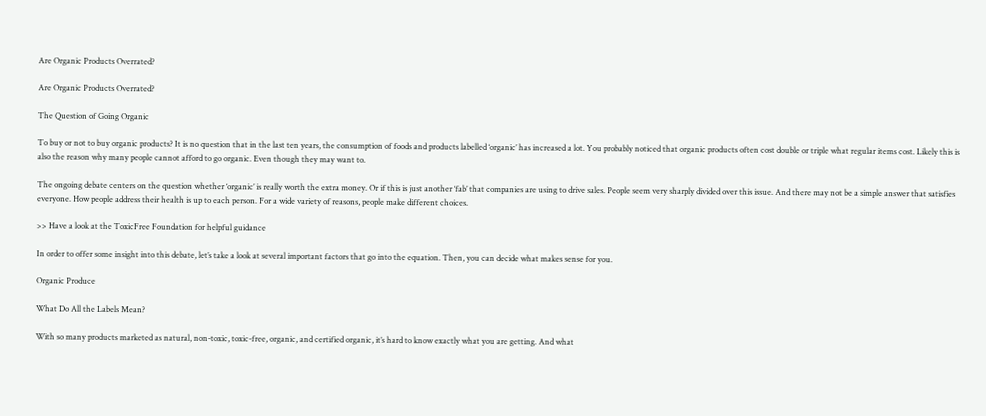Are Organic Products Overrated?

Are Organic Products Overrated?

The Question of Going Organic

To buy or not to buy organic products? It is no question that in the last ten years, the consumption of foods and products labelled ‘organic’ has increased a lot. You probably noticed that organic products often cost double or triple what regular items cost. Likely this is also the reason why many people cannot afford to go organic. Even though they may want to.

The ongoing debate centers on the question whether ‘organic’ is really worth the extra money. Or if this is just another ‘fab’ that companies are using to drive sales. People seem very sharply divided over this issue. And there may not be a simple answer that satisfies everyone. How people address their health is up to each person. For a wide variety of reasons, people make different choices.

>> Have a look at the ToxicFree Foundation for helpful guidance

In order to offer some insight into this debate, let’s take a look at several important factors that go into the equation. Then, you can decide what makes sense for you.

Organic Produce

What Do All the Labels Mean?

With so many products marketed as natural, non-toxic, toxic-free, organic, and certified organic, it’s hard to know exactly what you are getting. And what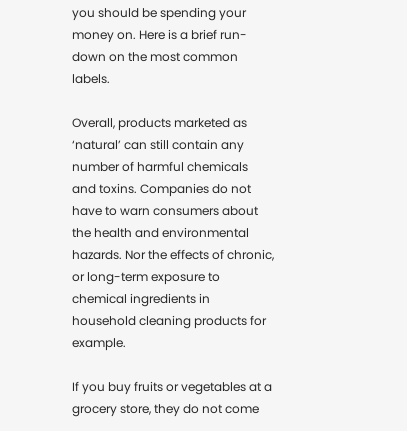you should be spending your money on. Here is a brief run-down on the most common labels.

Overall, products marketed as ‘natural’ can still contain any number of harmful chemicals and toxins. Companies do not have to warn consumers about the health and environmental hazards. Nor the effects of chronic, or long-term exposure to chemical ingredients in household cleaning products for example.

If you buy fruits or vegetables at a grocery store, they do not come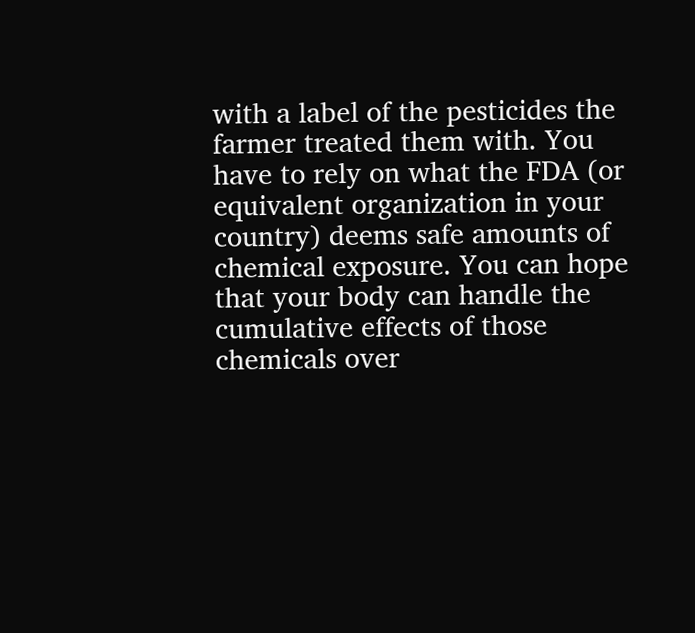with a label of the pesticides the farmer treated them with. You have to rely on what the FDA (or equivalent organization in your country) deems safe amounts of chemical exposure. You can hope that your body can handle the cumulative effects of those chemicals over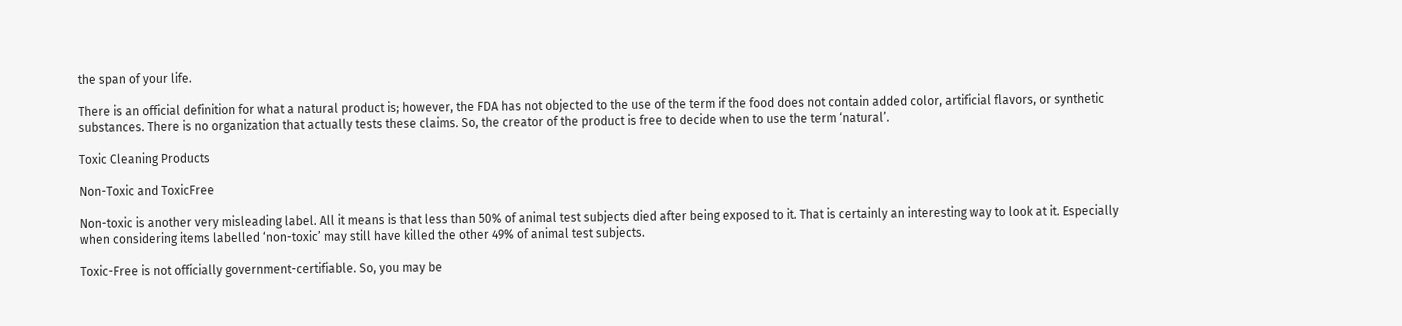the span of your life.

There is an official definition for what a natural product is; however, the FDA has not objected to the use of the term if the food does not contain added color, artificial flavors, or synthetic substances. There is no organization that actually tests these claims. So, the creator of the product is free to decide when to use the term ‘natural’.

Toxic Cleaning Products

Non-Toxic and ToxicFree

Non-toxic is another very misleading label. All it means is that less than 50% of animal test subjects died after being exposed to it. That is certainly an interesting way to look at it. Especially when considering items labelled ‘non-toxic’ may still have killed the other 49% of animal test subjects.

Toxic-Free is not officially government-certifiable. So, you may be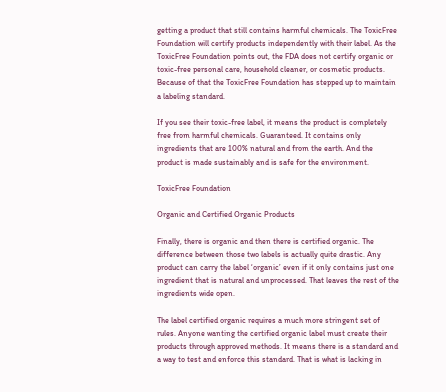getting a product that still contains harmful chemicals. The ToxicFree Foundation will certify products independently with their label. As the ToxicFree Foundation points out, the FDA does not certify organic or toxic-free personal care, household cleaner, or cosmetic products. Because of that the ToxicFree Foundation has stepped up to maintain a labeling standard.

If you see their toxic-free label, it means the product is completely free from harmful chemicals. Guaranteed. It contains only ingredients that are 100% natural and from the earth. And the product is made sustainably and is safe for the environment.

ToxicFree Foundation

Organic and Certified Organic Products

Finally, there is organic and then there is certified organic. The difference between those two labels is actually quite drastic. Any product can carry the label ‘organic’ even if it only contains just one ingredient that is natural and unprocessed. That leaves the rest of the ingredients wide open.

The label certified organic requires a much more stringent set of rules. Anyone wanting the certified organic label must create their products through approved methods. It means there is a standard and a way to test and enforce this standard. That is what is lacking in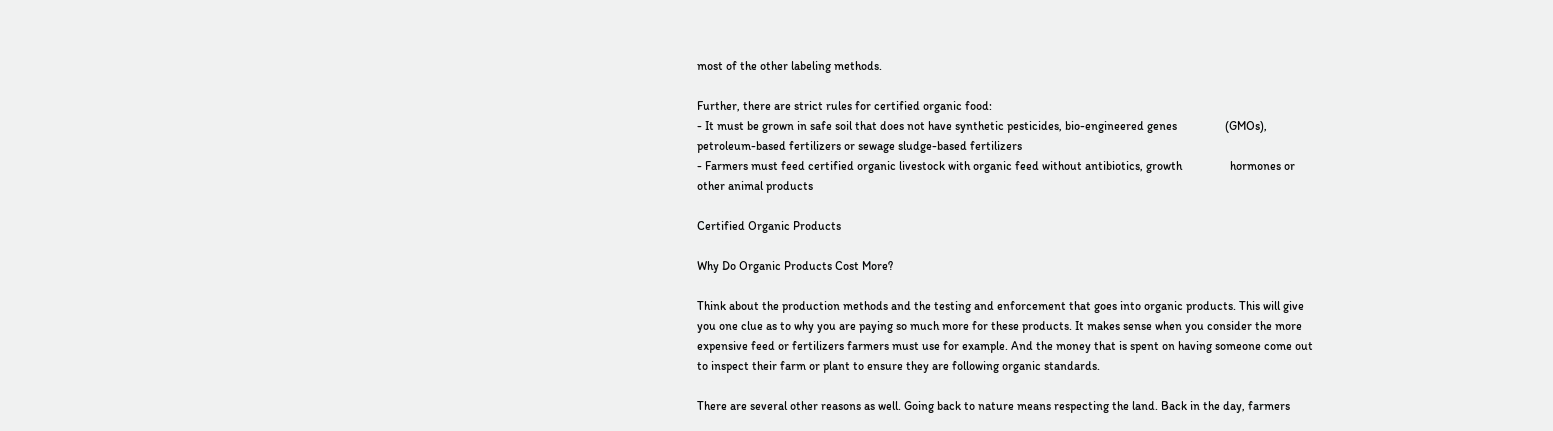most of the other labeling methods.

Further, there are strict rules for certified organic food:
- It must be grown in safe soil that does not have synthetic pesticides, bio-engineered genes                (GMOs), petroleum-based fertilizers or sewage sludge-based fertilizers
- Farmers must feed certified organic livestock with organic feed without antibiotics, growth                hormones or other animal products

Certified Organic Products

Why Do Organic Products Cost More?

Think about the production methods and the testing and enforcement that goes into organic products. This will give you one clue as to why you are paying so much more for these products. It makes sense when you consider the more expensive feed or fertilizers farmers must use for example. And the money that is spent on having someone come out to inspect their farm or plant to ensure they are following organic standards.

There are several other reasons as well. Going back to nature means respecting the land. Back in the day, farmers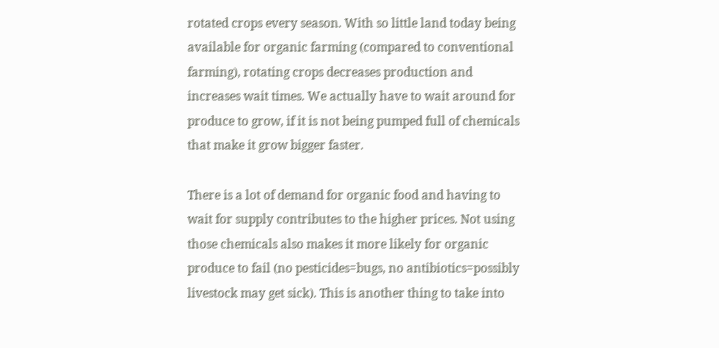rotated crops every season. With so little land today being available for organic farming (compared to conventional farming), rotating crops decreases production and increases wait times. We actually have to wait around for produce to grow, if it is not being pumped full of chemicals that make it grow bigger faster.

There is a lot of demand for organic food and having to wait for supply contributes to the higher prices. Not using those chemicals also makes it more likely for organic produce to fail (no pesticides=bugs, no antibiotics=possibly livestock may get sick). This is another thing to take into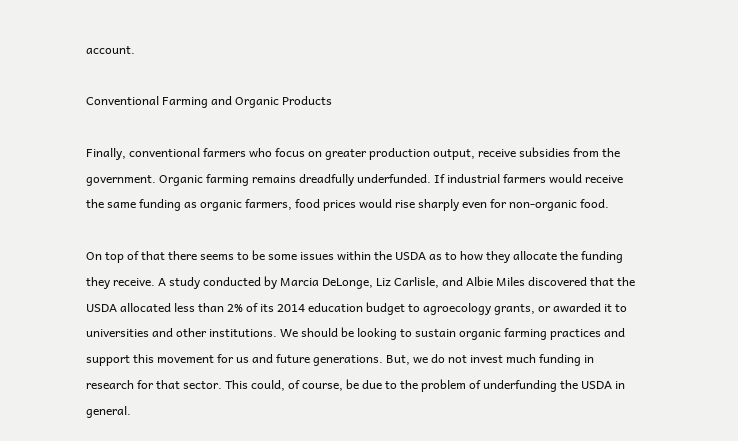account.

Conventional Farming and Organic Products

Finally, conventional farmers who focus on greater production output, receive subsidies from the government. Organic farming remains dreadfully underfunded. If industrial farmers would receive the same funding as organic farmers, food prices would rise sharply even for non-organic food.

On top of that there seems to be some issues within the USDA as to how they allocate the funding they receive. A study conducted by Marcia DeLonge, Liz Carlisle, and Albie Miles discovered that the USDA allocated less than 2% of its 2014 education budget to agroecology grants, or awarded it to universities and other institutions. We should be looking to sustain organic farming practices and support this movement for us and future generations. But, we do not invest much funding in research for that sector. This could, of course, be due to the problem of underfunding the USDA in general.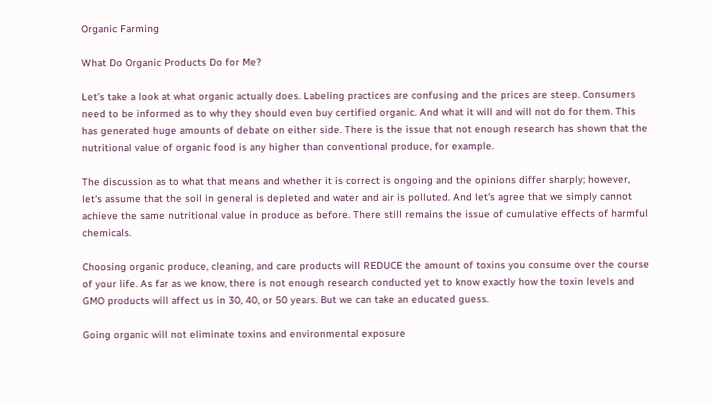Organic Farming

What Do Organic Products Do for Me?

Let’s take a look at what organic actually does. Labeling practices are confusing and the prices are steep. Consumers need to be informed as to why they should even buy certified organic. And what it will and will not do for them. This has generated huge amounts of debate on either side. There is the issue that not enough research has shown that the nutritional value of organic food is any higher than conventional produce, for example.

The discussion as to what that means and whether it is correct is ongoing and the opinions differ sharply; however, let's assume that the soil in general is depleted and water and air is polluted. And let's agree that we simply cannot achieve the same nutritional value in produce as before. There still remains the issue of cumulative effects of harmful chemicals.

Choosing organic produce, cleaning, and care products will REDUCE the amount of toxins you consume over the course of your life. As far as we know, there is not enough research conducted yet to know exactly how the toxin levels and GMO products will affect us in 30, 40, or 50 years. But we can take an educated guess.

Going organic will not eliminate toxins and environmental exposure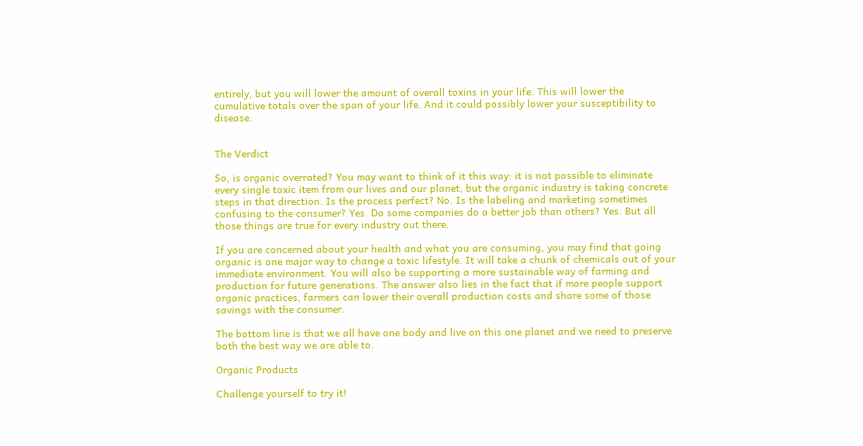entirely, but you will lower the amount of overall toxins in your life. This will lower the cumulative totals over the span of your life. And it could possibly lower your susceptibility to disease.


The Verdict

So, is organic overrated? You may want to think of it this way: it is not possible to eliminate every single toxic item from our lives and our planet, but the organic industry is taking concrete steps in that direction. Is the process perfect? No. Is the labeling and marketing sometimes confusing to the consumer? Yes. Do some companies do a better job than others? Yes. But all those things are true for every industry out there.

If you are concerned about your health and what you are consuming, you may find that going organic is one major way to change a toxic lifestyle. It will take a chunk of chemicals out of your immediate environment. You will also be supporting a more sustainable way of farming and production for future generations. The answer also lies in the fact that if more people support organic practices, farmers can lower their overall production costs and share some of those savings with the consumer.

The bottom line is that we all have one body and live on this one planet and we need to preserve both the best way we are able to.

Organic Products

Challenge yourself to try it!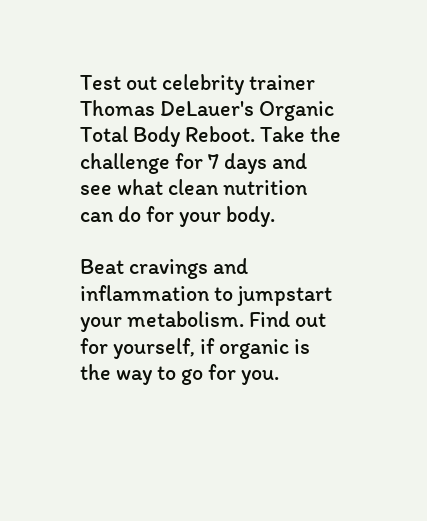Test out celebrity trainer Thomas DeLauer's Organic Total Body Reboot. Take the challenge for 7 days and see what clean nutrition can do for your body.

Beat cravings and inflammation to jumpstart your metabolism. Find out for yourself, if organic is the way to go for you.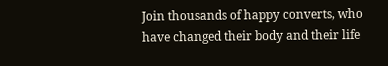Join thousands of happy converts, who have changed their body and their life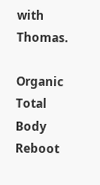with Thomas.

Organic Total Body Reboot